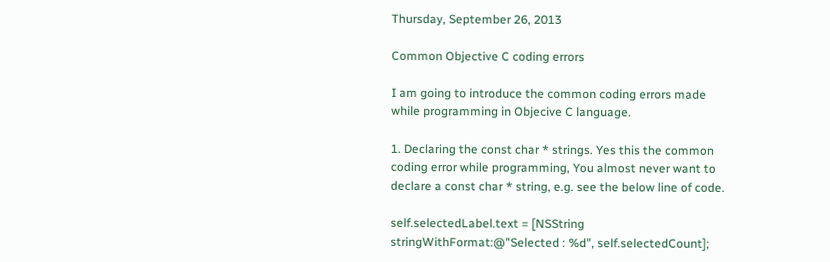Thursday, September 26, 2013

Common Objective C coding errors

I am going to introduce the common coding errors made while programming in Objecive C language.

1. Declaring the const char * strings. Yes this the common coding error while programming, You almost never want to declare a const char * string, e.g. see the below line of code.

self.selectedLabel.text = [NSString stringWithFormat:@"Selected : %d", self.selectedCount];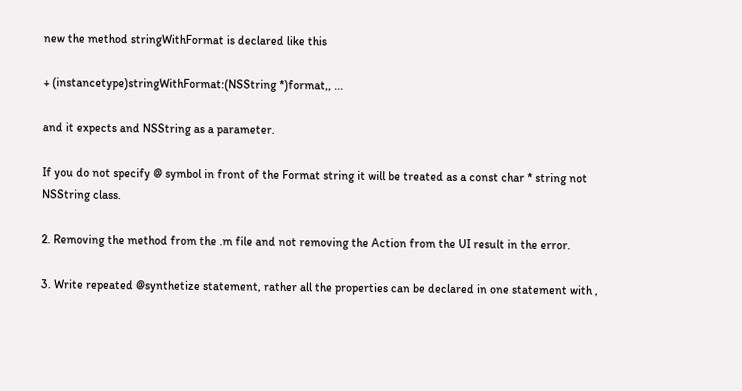new the method stringWithFormat is declared like this

+ (instancetype)stringWithFormat:(NSString *)format,, ...

and it expects and NSString as a parameter.

If you do not specify @ symbol in front of the Format string it will be treated as a const char * string not NSString class.

2. Removing the method from the .m file and not removing the Action from the UI result in the error.

3. Write repeated @synthetize statement, rather all the properties can be declared in one statement with ,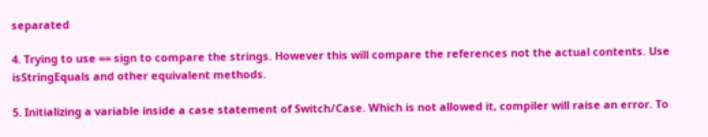separated

4. Trying to use == sign to compare the strings. However this will compare the references not the actual contents. Use isStringEquals and other equivalent methods.

5. Initializing a variable inside a case statement of Switch/Case. Which is not allowed it, compiler will raise an error. To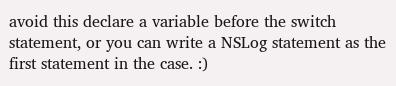avoid this declare a variable before the switch statement, or you can write a NSLog statement as the first statement in the case. :)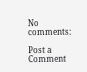No comments:

Post a Comment